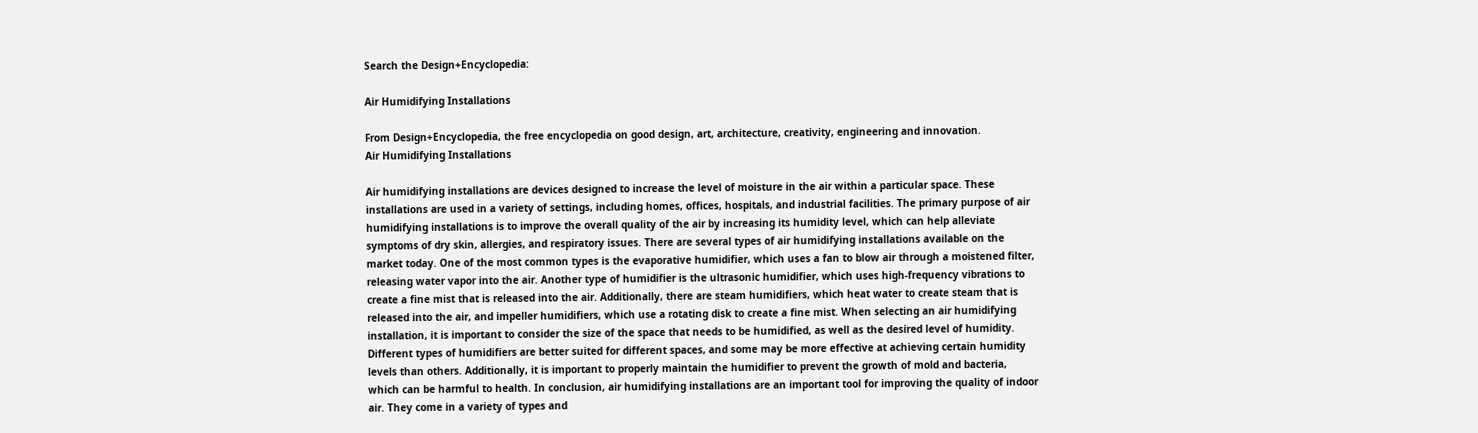Search the Design+Encyclopedia:

Air Humidifying Installations

From Design+Encyclopedia, the free encyclopedia on good design, art, architecture, creativity, engineering and innovation.
Air Humidifying Installations

Air humidifying installations are devices designed to increase the level of moisture in the air within a particular space. These installations are used in a variety of settings, including homes, offices, hospitals, and industrial facilities. The primary purpose of air humidifying installations is to improve the overall quality of the air by increasing its humidity level, which can help alleviate symptoms of dry skin, allergies, and respiratory issues. There are several types of air humidifying installations available on the market today. One of the most common types is the evaporative humidifier, which uses a fan to blow air through a moistened filter, releasing water vapor into the air. Another type of humidifier is the ultrasonic humidifier, which uses high-frequency vibrations to create a fine mist that is released into the air. Additionally, there are steam humidifiers, which heat water to create steam that is released into the air, and impeller humidifiers, which use a rotating disk to create a fine mist. When selecting an air humidifying installation, it is important to consider the size of the space that needs to be humidified, as well as the desired level of humidity. Different types of humidifiers are better suited for different spaces, and some may be more effective at achieving certain humidity levels than others. Additionally, it is important to properly maintain the humidifier to prevent the growth of mold and bacteria, which can be harmful to health. In conclusion, air humidifying installations are an important tool for improving the quality of indoor air. They come in a variety of types and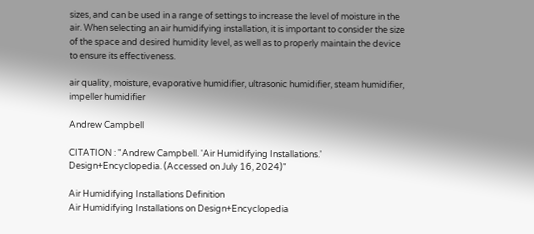sizes, and can be used in a range of settings to increase the level of moisture in the air. When selecting an air humidifying installation, it is important to consider the size of the space and desired humidity level, as well as to properly maintain the device to ensure its effectiveness.

air quality, moisture, evaporative humidifier, ultrasonic humidifier, steam humidifier, impeller humidifier

Andrew Campbell

CITATION : "Andrew Campbell. 'Air Humidifying Installations.' Design+Encyclopedia. (Accessed on July 16, 2024)"

Air Humidifying Installations Definition
Air Humidifying Installations on Design+Encyclopedia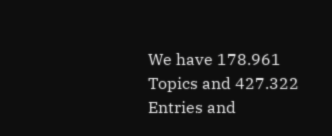We have 178.961 Topics and 427.322 Entries and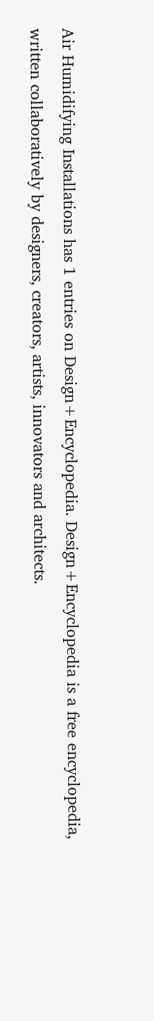Air Humidifying Installations has 1 entries on Design+Encyclopedia. Design+Encyclopedia is a free encyclopedia, written collaboratively by designers, creators, artists, innovators and architects.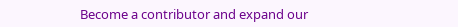Become a contributor and expand our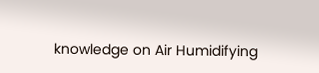knowledge on Air Humidifying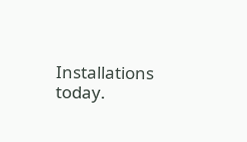Installations today.